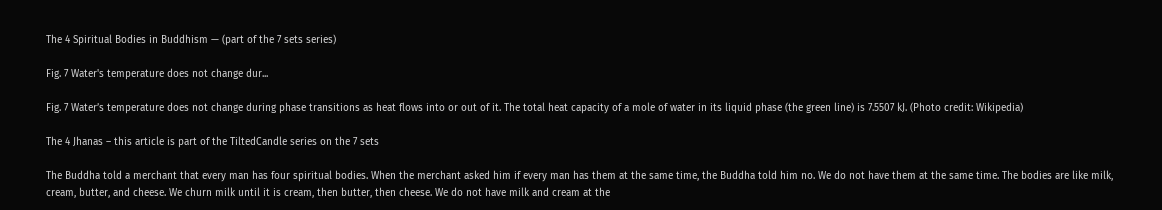The 4 Spiritual Bodies in Buddhism — (part of the 7 sets series)

Fig. 7 Water's temperature does not change dur...

Fig. 7 Water’s temperature does not change during phase transitions as heat flows into or out of it. The total heat capacity of a mole of water in its liquid phase (the green line) is 7.5507 kJ. (Photo credit: Wikipedia)

The 4 Jhanas – this article is part of the TiltedCandle series on the 7 sets

The Buddha told a merchant that every man has four spiritual bodies. When the merchant asked him if every man has them at the same time, the Buddha told him no. We do not have them at the same time. The bodies are like milk, cream, butter, and cheese. We churn milk until it is cream, then butter, then cheese. We do not have milk and cream at the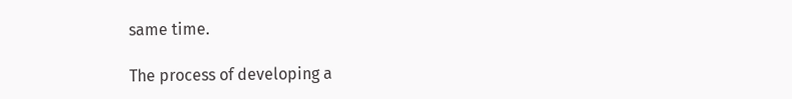same time.

The process of developing a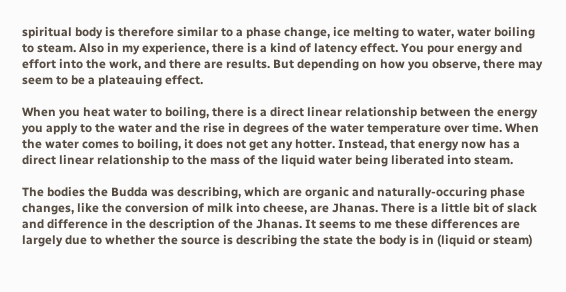spiritual body is therefore similar to a phase change, ice melting to water, water boiling to steam. Also in my experience, there is a kind of latency effect. You pour energy and effort into the work, and there are results. But depending on how you observe, there may seem to be a plateauing effect.

When you heat water to boiling, there is a direct linear relationship between the energy you apply to the water and the rise in degrees of the water temperature over time. When the water comes to boiling, it does not get any hotter. Instead, that energy now has a direct linear relationship to the mass of the liquid water being liberated into steam.

The bodies the Budda was describing, which are organic and naturally-occuring phase changes, like the conversion of milk into cheese, are Jhanas. There is a little bit of slack and difference in the description of the Jhanas. It seems to me these differences are largely due to whether the source is describing the state the body is in (liquid or steam)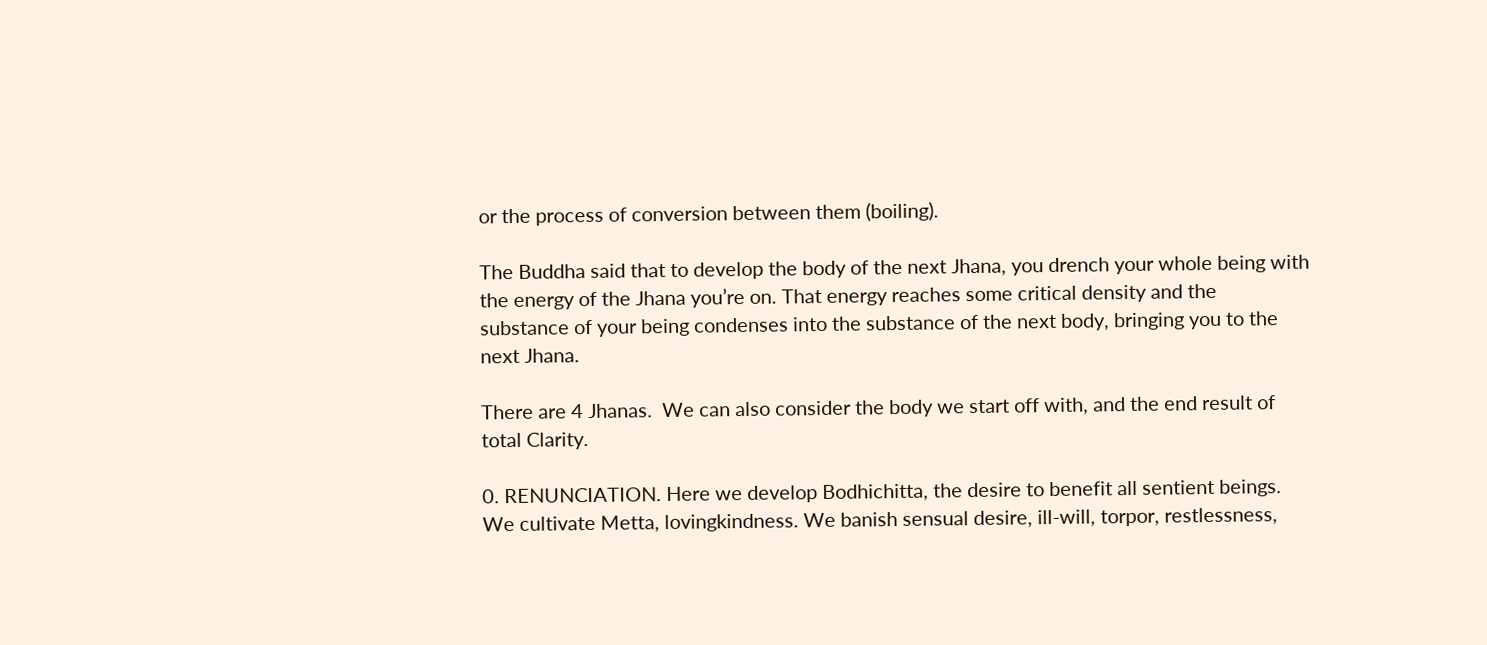or the process of conversion between them (boiling).

The Buddha said that to develop the body of the next Jhana, you drench your whole being with the energy of the Jhana you’re on. That energy reaches some critical density and the substance of your being condenses into the substance of the next body, bringing you to the next Jhana.

There are 4 Jhanas.  We can also consider the body we start off with, and the end result of total Clarity.

0. RENUNCIATION. Here we develop Bodhichitta, the desire to benefit all sentient beings. We cultivate Metta, lovingkindness. We banish sensual desire, ill-will, torpor, restlessness,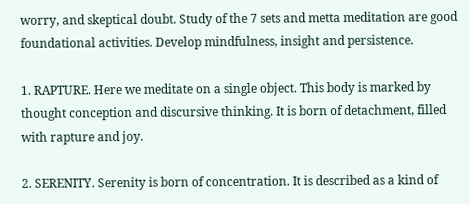worry, and skeptical doubt. Study of the 7 sets and metta meditation are good foundational activities. Develop mindfulness, insight and persistence.

1. RAPTURE. Here we meditate on a single object. This body is marked by thought conception and discursive thinking. It is born of detachment, filled with rapture and joy.

2. SERENITY. Serenity is born of concentration. It is described as a kind of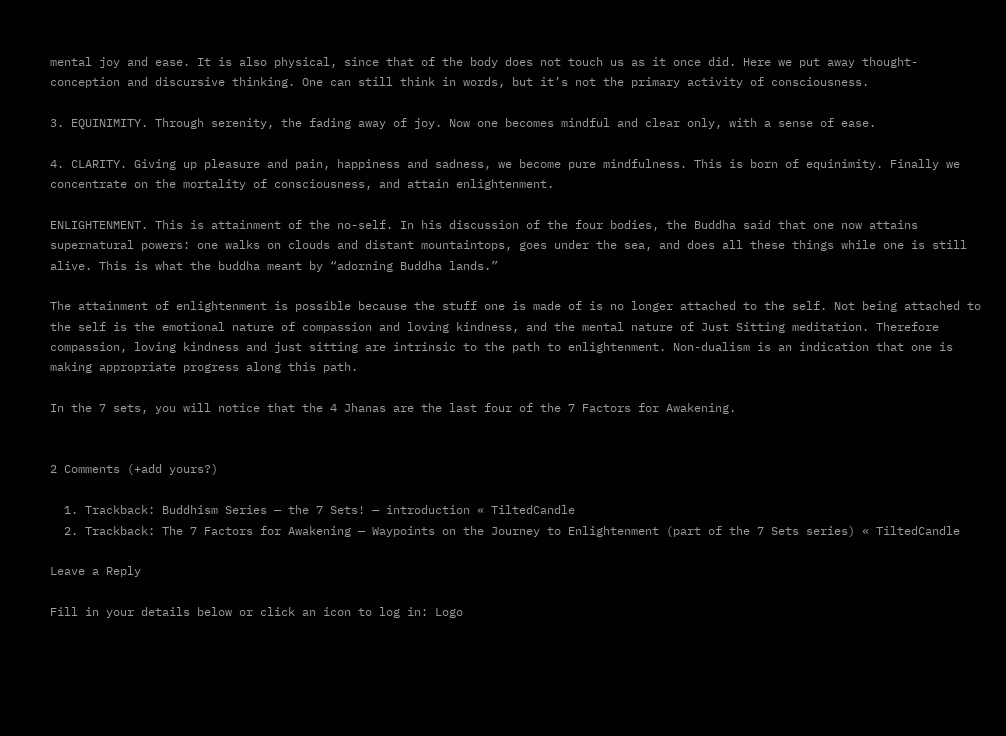mental joy and ease. It is also physical, since that of the body does not touch us as it once did. Here we put away thought-conception and discursive thinking. One can still think in words, but it’s not the primary activity of consciousness.

3. EQUINIMITY. Through serenity, the fading away of joy. Now one becomes mindful and clear only, with a sense of ease.

4. CLARITY. Giving up pleasure and pain, happiness and sadness, we become pure mindfulness. This is born of equinimity. Finally we concentrate on the mortality of consciousness, and attain enlightenment.

ENLIGHTENMENT. This is attainment of the no-self. In his discussion of the four bodies, the Buddha said that one now attains supernatural powers: one walks on clouds and distant mountaintops, goes under the sea, and does all these things while one is still alive. This is what the buddha meant by “adorning Buddha lands.”

The attainment of enlightenment is possible because the stuff one is made of is no longer attached to the self. Not being attached to the self is the emotional nature of compassion and loving kindness, and the mental nature of Just Sitting meditation. Therefore compassion, loving kindness and just sitting are intrinsic to the path to enlightenment. Non-dualism is an indication that one is making appropriate progress along this path.

In the 7 sets, you will notice that the 4 Jhanas are the last four of the 7 Factors for Awakening.


2 Comments (+add yours?)

  1. Trackback: Buddhism Series — the 7 Sets! — introduction « TiltedCandle
  2. Trackback: The 7 Factors for Awakening — Waypoints on the Journey to Enlightenment (part of the 7 Sets series) « TiltedCandle

Leave a Reply

Fill in your details below or click an icon to log in: Logo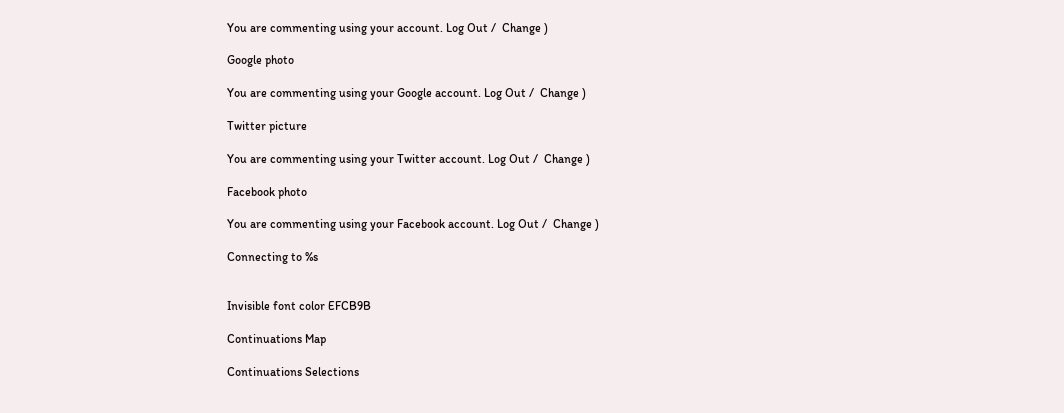You are commenting using your account. Log Out /  Change )

Google photo

You are commenting using your Google account. Log Out /  Change )

Twitter picture

You are commenting using your Twitter account. Log Out /  Change )

Facebook photo

You are commenting using your Facebook account. Log Out /  Change )

Connecting to %s


Invisible font color EFCB9B

Continuations Map

Continuations Selections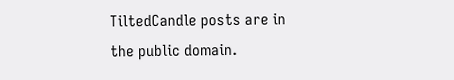TiltedCandle posts are in the public domain.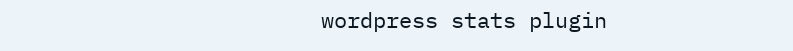wordpress stats plugin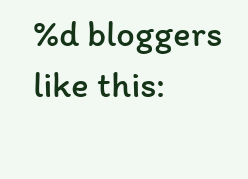%d bloggers like this: